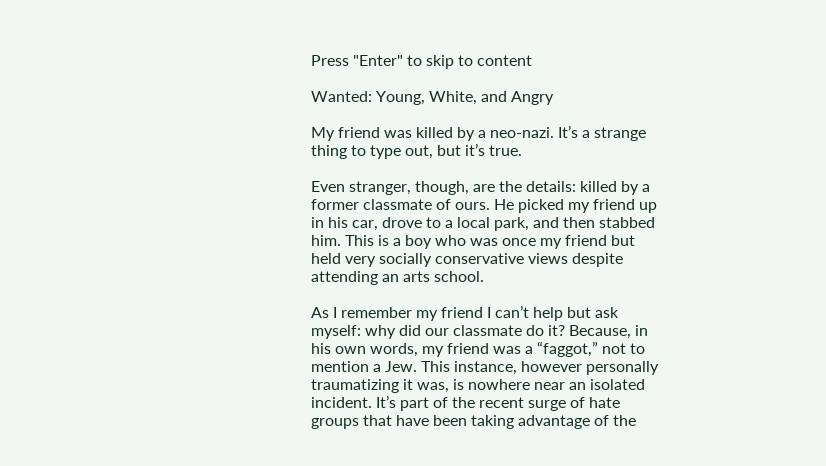Press "Enter" to skip to content

Wanted: Young, White, and Angry

My friend was killed by a neo-nazi. It’s a strange thing to type out, but it’s true.

Even stranger, though, are the details: killed by a former classmate of ours. He picked my friend up in his car, drove to a local park, and then stabbed him. This is a boy who was once my friend but held very socially conservative views despite attending an arts school.

As I remember my friend I can’t help but ask myself: why did our classmate do it? Because, in his own words, my friend was a “faggot,” not to mention a Jew. This instance, however personally traumatizing it was, is nowhere near an isolated incident. It’s part of the recent surge of hate groups that have been taking advantage of the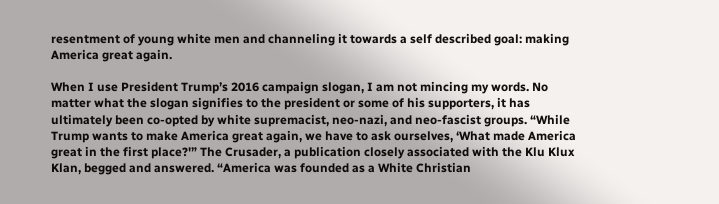resentment of young white men and channeling it towards a self described goal: making America great again.

When I use President Trump’s 2016 campaign slogan, I am not mincing my words. No matter what the slogan signifies to the president or some of his supporters, it has ultimately been co-opted by white supremacist, neo-nazi, and neo-fascist groups. “While Trump wants to make America great again, we have to ask ourselves, ‘What made America great in the first place?'” The Crusader, a publication closely associated with the Klu Klux Klan, begged and answered. “America was founded as a White Christian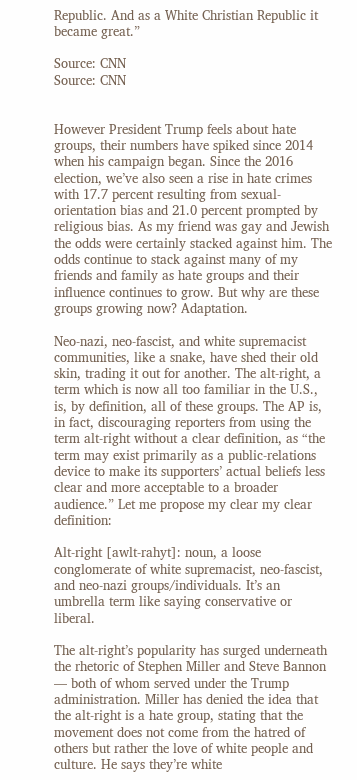Republic. And as a White Christian Republic it became great.”

Source: CNN
Source: CNN


However President Trump feels about hate groups, their numbers have spiked since 2014 when his campaign began. Since the 2016 election, we’ve also seen a rise in hate crimes with 17.7 percent resulting from sexual-orientation bias and 21.0 percent prompted by religious bias. As my friend was gay and Jewish the odds were certainly stacked against him. The odds continue to stack against many of my friends and family as hate groups and their influence continues to grow. But why are these groups growing now? Adaptation.

Neo-nazi, neo-fascist, and white supremacist communities, like a snake, have shed their old skin, trading it out for another. The alt-right, a term which is now all too familiar in the U.S., is, by definition, all of these groups. The AP is, in fact, discouraging reporters from using the term alt-right without a clear definition, as “the term may exist primarily as a public-relations device to make its supporters’ actual beliefs less clear and more acceptable to a broader audience.” Let me propose my clear my clear definition:

Alt-right [awlt-rahyt]: noun, a loose conglomerate of white supremacist, neo-fascist, and neo-nazi groups/individuals. It’s an umbrella term like saying conservative or liberal.

The alt-right’s popularity has surged underneath the rhetoric of Stephen Miller and Steve Bannon — both of whom served under the Trump administration. Miller has denied the idea that the alt-right is a hate group, stating that the movement does not come from the hatred of others but rather the love of white people and culture. He says they’re white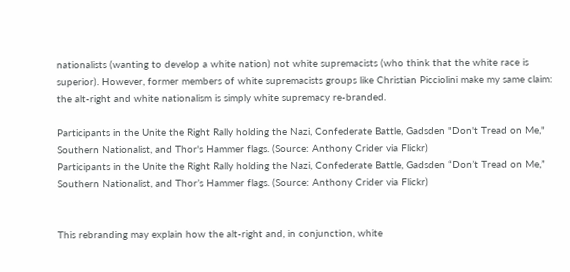nationalists (wanting to develop a white nation) not white supremacists (who think that the white race is superior). However, former members of white supremacists groups like Christian Picciolini make my same claim: the alt-right and white nationalism is simply white supremacy re-branded.

Participants in the Unite the Right Rally holding the Nazi, Confederate Battle, Gadsden "Don't Tread on Me," Southern Nationalist, and Thor's Hammer flags. (Source: Anthony Crider via Flickr)
Participants in the Unite the Right Rally holding the Nazi, Confederate Battle, Gadsden “Don’t Tread on Me,” Southern Nationalist, and Thor’s Hammer flags. (Source: Anthony Crider via Flickr)


This rebranding may explain how the alt-right and, in conjunction, white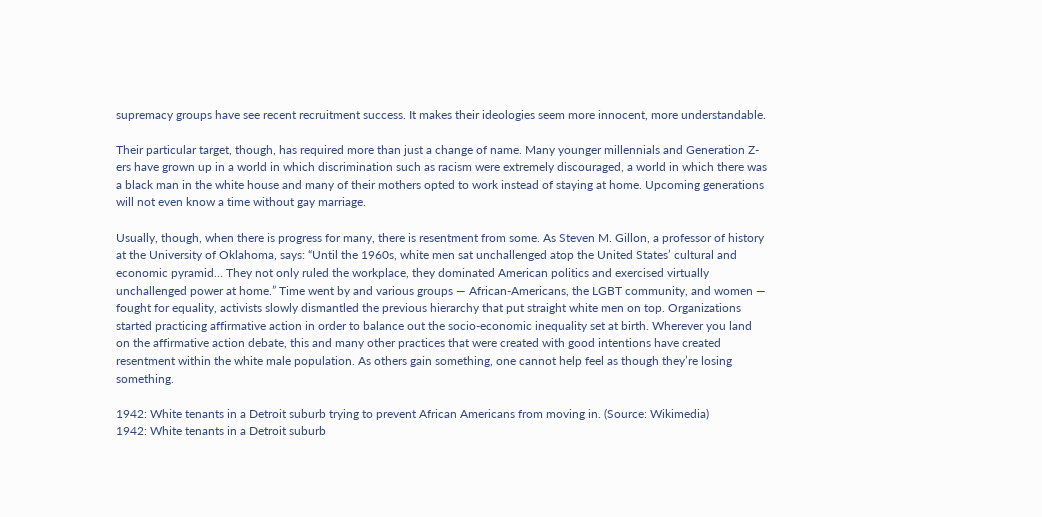supremacy groups have see recent recruitment success. It makes their ideologies seem more innocent, more understandable.

Their particular target, though, has required more than just a change of name. Many younger millennials and Generation Z-ers have grown up in a world in which discrimination such as racism were extremely discouraged, a world in which there was a black man in the white house and many of their mothers opted to work instead of staying at home. Upcoming generations will not even know a time without gay marriage.

Usually, though, when there is progress for many, there is resentment from some. As Steven M. Gillon, a professor of history at the University of Oklahoma, says: “Until the 1960s, white men sat unchallenged atop the United States’ cultural and economic pyramid… They not only ruled the workplace, they dominated American politics and exercised virtually unchallenged power at home.” Time went by and various groups — African-Americans, the LGBT community, and women — fought for equality, activists slowly dismantled the previous hierarchy that put straight white men on top. Organizations started practicing affirmative action in order to balance out the socio-economic inequality set at birth. Wherever you land on the affirmative action debate, this and many other practices that were created with good intentions have created resentment within the white male population. As others gain something, one cannot help feel as though they’re losing something.

1942: White tenants in a Detroit suburb trying to prevent African Americans from moving in. (Source: Wikimedia)
1942: White tenants in a Detroit suburb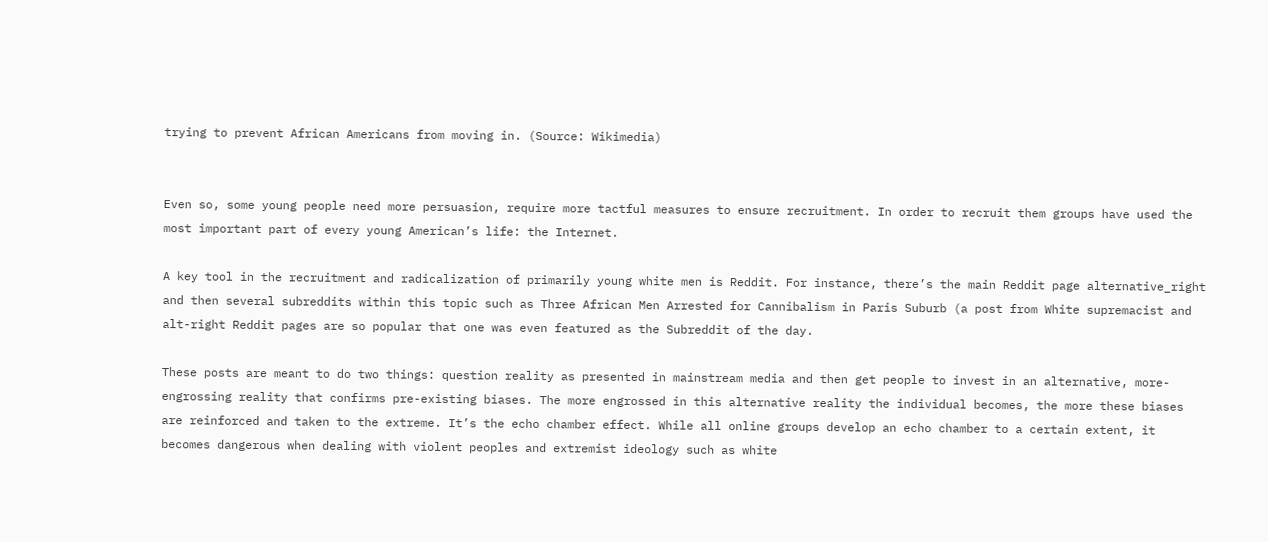trying to prevent African Americans from moving in. (Source: Wikimedia)


Even so, some young people need more persuasion, require more tactful measures to ensure recruitment. In order to recruit them groups have used the most important part of every young American’s life: the Internet.

A key tool in the recruitment and radicalization of primarily young white men is Reddit. For instance, there’s the main Reddit page alternative_right and then several subreddits within this topic such as Three African Men Arrested for Cannibalism in Paris Suburb (a post from White supremacist and alt-right Reddit pages are so popular that one was even featured as the Subreddit of the day.

These posts are meant to do two things: question reality as presented in mainstream media and then get people to invest in an alternative, more-engrossing reality that confirms pre-existing biases. The more engrossed in this alternative reality the individual becomes, the more these biases are reinforced and taken to the extreme. It’s the echo chamber effect. While all online groups develop an echo chamber to a certain extent, it becomes dangerous when dealing with violent peoples and extremist ideology such as white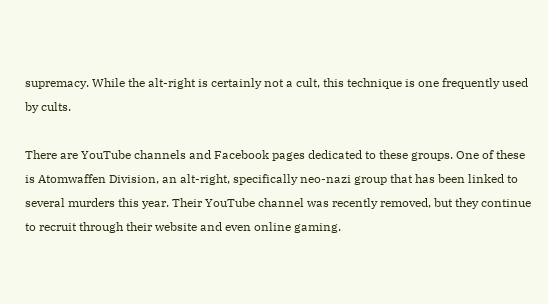supremacy. While the alt-right is certainly not a cult, this technique is one frequently used by cults.

There are YouTube channels and Facebook pages dedicated to these groups. One of these is Atomwaffen Division, an alt-right, specifically neo-nazi group that has been linked to several murders this year. Their YouTube channel was recently removed, but they continue to recruit through their website and even online gaming.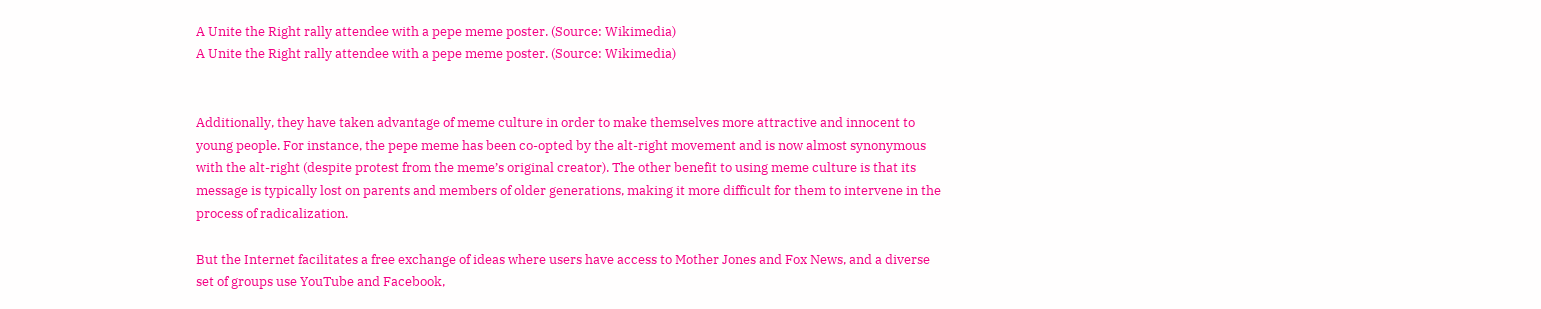A Unite the Right rally attendee with a pepe meme poster. (Source: Wikimedia)
A Unite the Right rally attendee with a pepe meme poster. (Source: Wikimedia)


Additionally, they have taken advantage of meme culture in order to make themselves more attractive and innocent to young people. For instance, the pepe meme has been co-opted by the alt-right movement and is now almost synonymous with the alt-right (despite protest from the meme’s original creator). The other benefit to using meme culture is that its message is typically lost on parents and members of older generations, making it more difficult for them to intervene in the process of radicalization.

But the Internet facilitates a free exchange of ideas where users have access to Mother Jones and Fox News, and a diverse set of groups use YouTube and Facebook,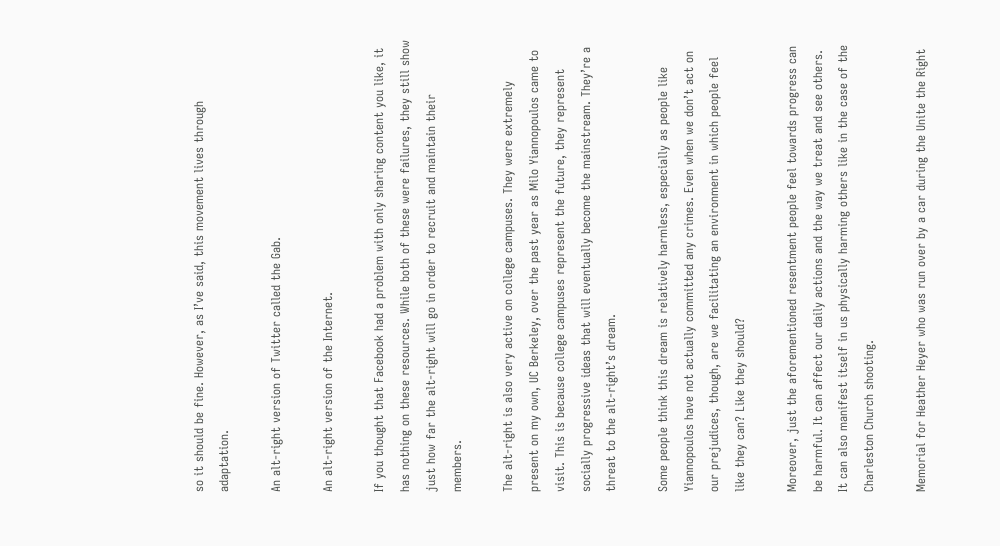so it should be fine. However, as I’ve said, this movement lives through adaptation.

An alt-right version of Twitter called the Gab.

An alt-right version of the Internet.

If you thought that Facebook had a problem with only sharing content you like, it has nothing on these resources. While both of these were failures, they still show just how far the alt-right will go in order to recruit and maintain their members.

The alt-right is also very active on college campuses. They were extremely present on my own, UC Berkeley, over the past year as Milo Yiannopoulos came to visit. This is because college campuses represent the future, they represent socially progressive ideas that will eventually become the mainstream. They’re a threat to the alt-right’s dream.

Some people think this dream is relatively harmless, especially as people like Yiannopoulos have not actually committed any crimes. Even when we don’t act on our prejudices, though, are we facilitating an environment in which people feel like they can? Like they should?

Moreover, just the aforementioned resentment people feel towards progress can be harmful. It can affect our daily actions and the way we treat and see others. It can also manifest itself in us physically harming others like in the case of the Charleston Church shooting.

Memorial for Heather Heyer who was run over by a car during the Unite the Right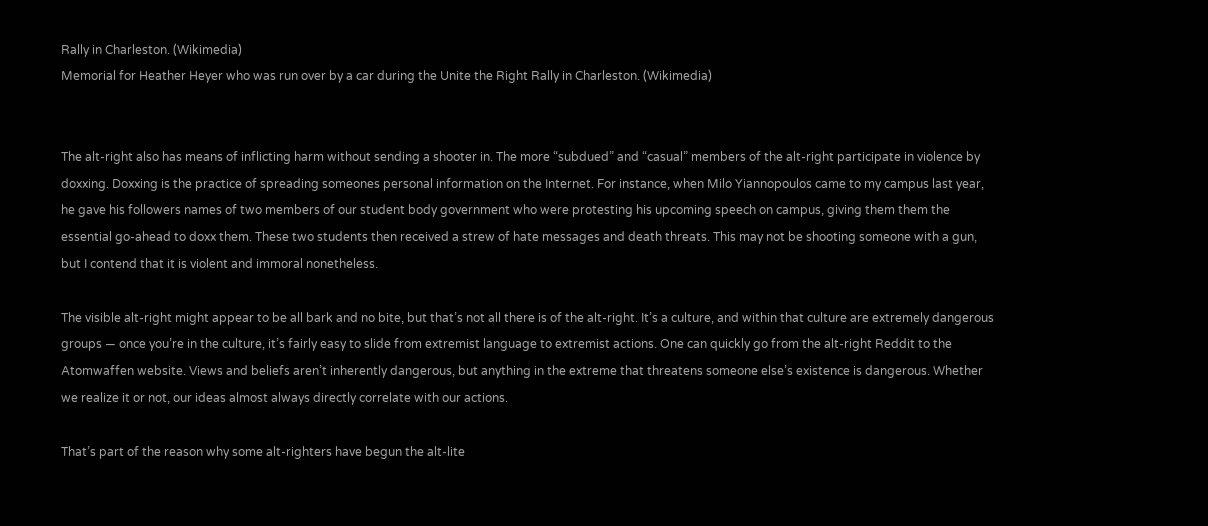Rally in Charleston. (Wikimedia)
Memorial for Heather Heyer who was run over by a car during the Unite the Right Rally in Charleston. (Wikimedia)


The alt-right also has means of inflicting harm without sending a shooter in. The more “subdued” and “casual” members of the alt-right participate in violence by doxxing. Doxxing is the practice of spreading someones personal information on the Internet. For instance, when Milo Yiannopoulos came to my campus last year, he gave his followers names of two members of our student body government who were protesting his upcoming speech on campus, giving them them the essential go-ahead to doxx them. These two students then received a strew of hate messages and death threats. This may not be shooting someone with a gun, but I contend that it is violent and immoral nonetheless.

The visible alt-right might appear to be all bark and no bite, but that’s not all there is of the alt-right. It’s a culture, and within that culture are extremely dangerous groups — once you’re in the culture, it’s fairly easy to slide from extremist language to extremist actions. One can quickly go from the alt-right Reddit to the Atomwaffen website. Views and beliefs aren’t inherently dangerous, but anything in the extreme that threatens someone else’s existence is dangerous. Whether we realize it or not, our ideas almost always directly correlate with our actions.

That’s part of the reason why some alt-righters have begun the alt-lite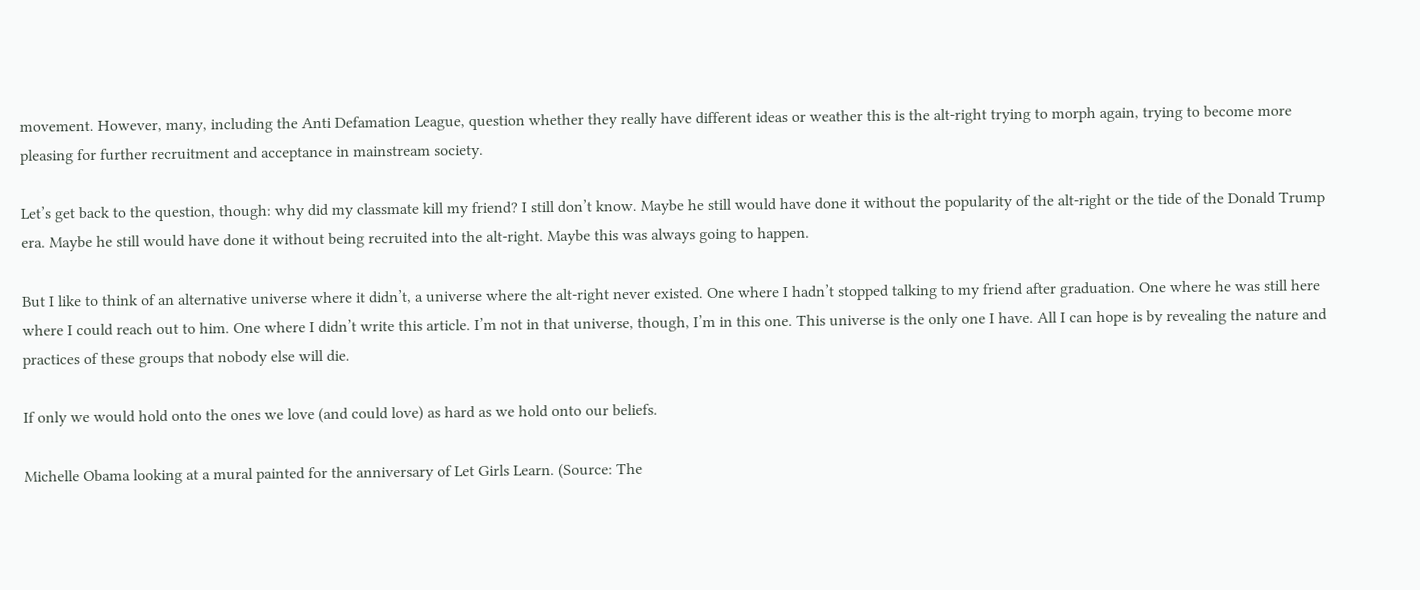movement. However, many, including the Anti Defamation League, question whether they really have different ideas or weather this is the alt-right trying to morph again, trying to become more pleasing for further recruitment and acceptance in mainstream society.

Let’s get back to the question, though: why did my classmate kill my friend? I still don’t know. Maybe he still would have done it without the popularity of the alt-right or the tide of the Donald Trump era. Maybe he still would have done it without being recruited into the alt-right. Maybe this was always going to happen.

But I like to think of an alternative universe where it didn’t, a universe where the alt-right never existed. One where I hadn’t stopped talking to my friend after graduation. One where he was still here where I could reach out to him. One where I didn’t write this article. I’m not in that universe, though, I’m in this one. This universe is the only one I have. All I can hope is by revealing the nature and practices of these groups that nobody else will die.

If only we would hold onto the ones we love (and could love) as hard as we hold onto our beliefs.

Michelle Obama looking at a mural painted for the anniversary of Let Girls Learn. (Source: The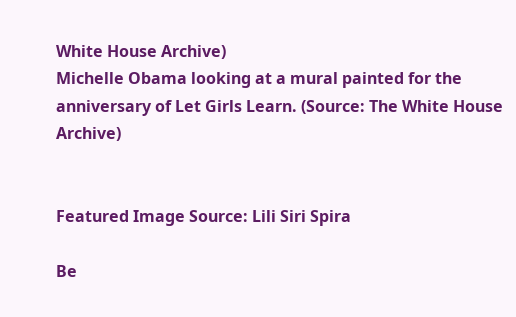White House Archive)
Michelle Obama looking at a mural painted for the anniversary of Let Girls Learn. (Source: The White House Archive)


Featured Image Source: Lili Siri Spira

Be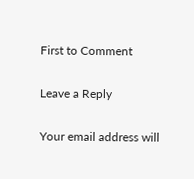First to Comment

Leave a Reply

Your email address will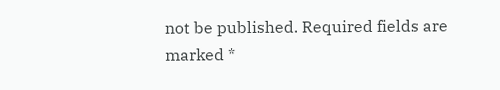not be published. Required fields are marked *